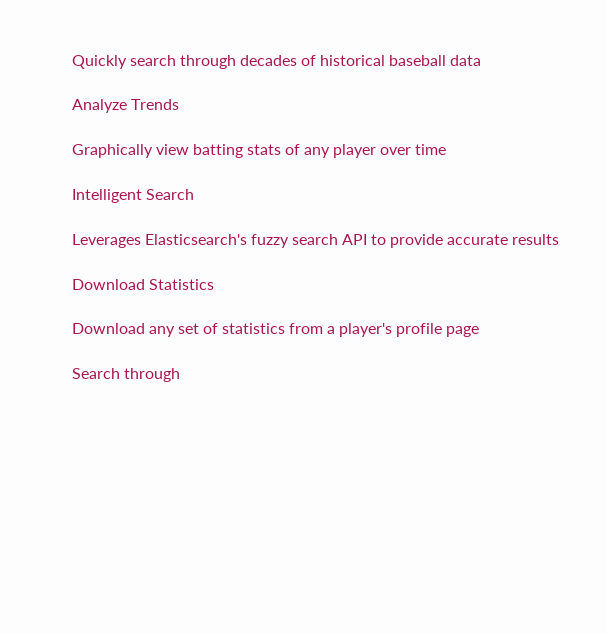Quickly search through decades of historical baseball data

Analyze Trends

Graphically view batting stats of any player over time

Intelligent Search

Leverages Elasticsearch's fuzzy search API to provide accurate results

Download Statistics

Download any set of statistics from a player's profile page

Search through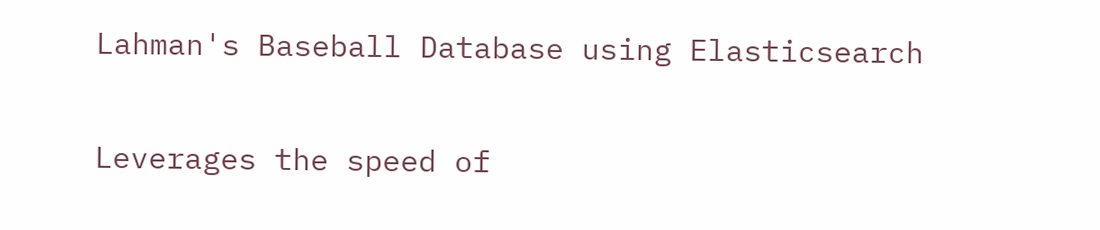Lahman's Baseball Database using Elasticsearch

Leverages the speed of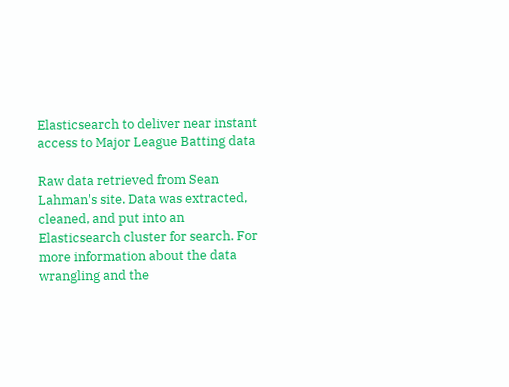Elasticsearch to deliver near instant access to Major League Batting data

Raw data retrieved from Sean Lahman's site. Data was extracted, cleaned, and put into an Elasticsearch cluster for search. For more information about the data wrangling and the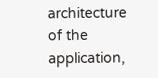architecture of the application,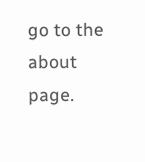go to the about page.